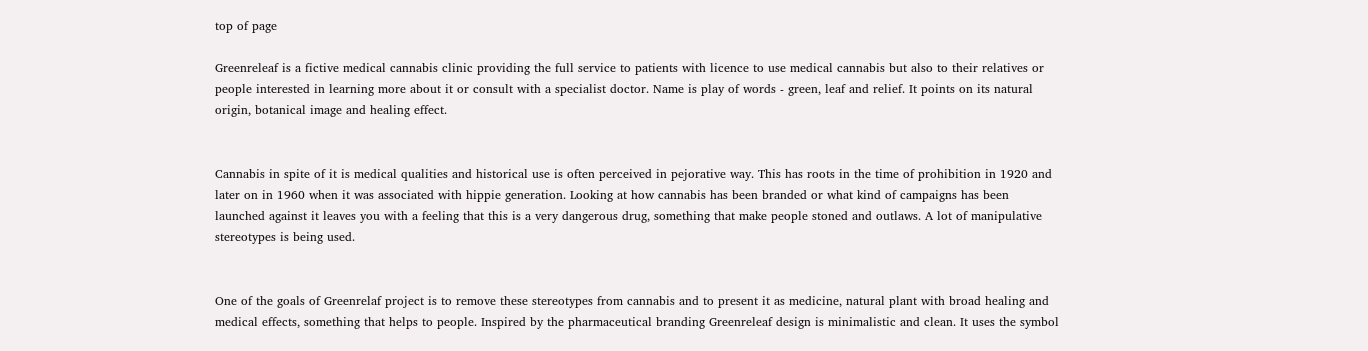top of page

Greenreleaf is a fictive medical cannabis clinic providing the full service to patients with licence to use medical cannabis but also to their relatives or people interested in learning more about it or consult with a specialist doctor. Name is play of words - green, leaf and relief. It points on its natural origin, botanical image and healing effect.


Cannabis in spite of it is medical qualities and historical use is often perceived in pejorative way. This has roots in the time of prohibition in 1920 and later on in 1960 when it was associated with hippie generation. Looking at how cannabis has been branded or what kind of campaigns has been launched against it leaves you with a feeling that this is a very dangerous drug, something that make people stoned and outlaws. A lot of manipulative stereotypes is being used.


One of the goals of Greenrelaf project is to remove these stereotypes from cannabis and to present it as medicine, natural plant with broad healing and medical effects, something that helps to people. Inspired by the pharmaceutical branding Greenreleaf design is minimalistic and clean. It uses the symbol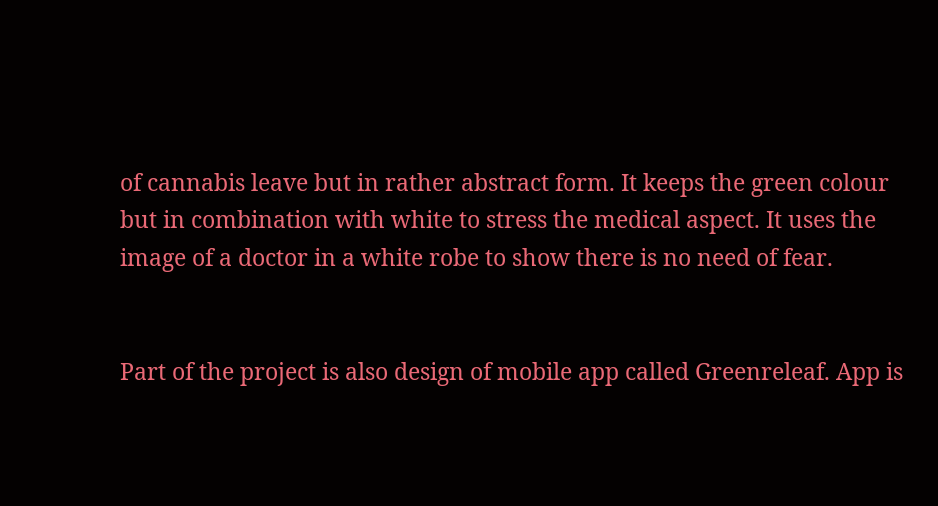of cannabis leave but in rather abstract form. It keeps the green colour but in combination with white to stress the medical aspect. It uses the image of a doctor in a white robe to show there is no need of fear.


Part of the project is also design of mobile app called Greenreleaf. App is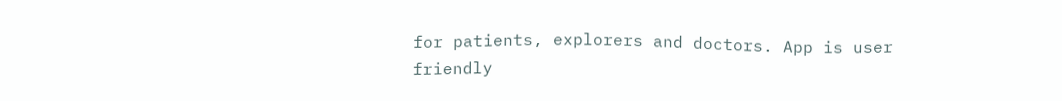for patients, explorers and doctors. App is user friendly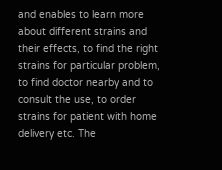and enables to learn more about different strains and their effects, to find the right strains for particular problem, to find doctor nearby and to consult the use, to order strains for patient with home delivery etc. The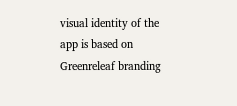visual identity of the app is based on Greenreleaf branding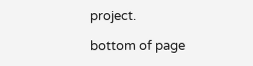project.

bottom of page